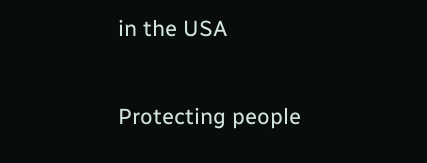in the USA

Protecting people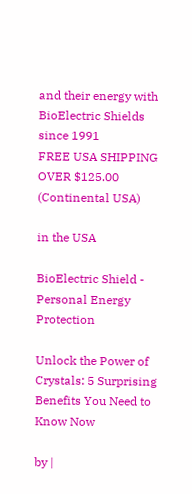and their energy with BioElectric Shields since 1991
FREE USA SHIPPING OVER $125.00 (Continental USA)

in the USA

BioElectric Shield - Personal Energy Protection

Unlock the Power of Crystals: 5 Surprising Benefits You Need to Know Now

by |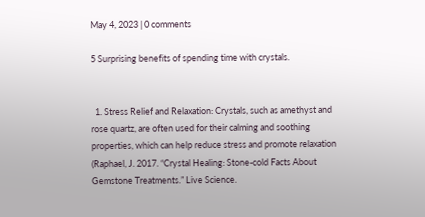May 4, 2023 | 0 comments

5 Surprising benefits of spending time with crystals.


  1. Stress Relief and Relaxation: Crystals, such as amethyst and rose quartz, are often used for their calming and soothing properties, which can help reduce stress and promote relaxation (Raphael, J. 2017. “Crystal Healing: Stone-cold Facts About Gemstone Treatments.” Live Science.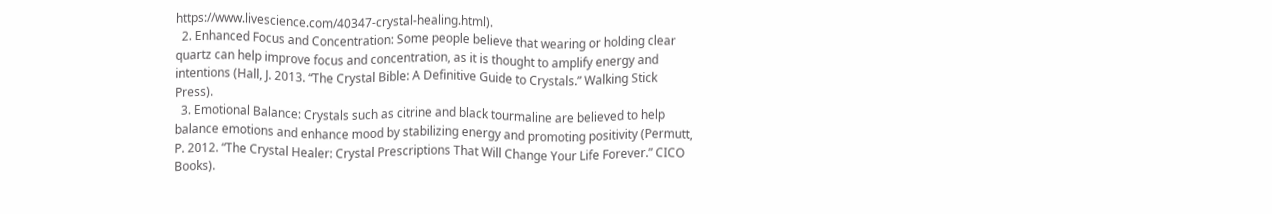https://www.livescience.com/40347-crystal-healing.html).
  2. Enhanced Focus and Concentration: Some people believe that wearing or holding clear quartz can help improve focus and concentration, as it is thought to amplify energy and intentions (Hall, J. 2013. “The Crystal Bible: A Definitive Guide to Crystals.” Walking Stick Press).
  3. Emotional Balance: Crystals such as citrine and black tourmaline are believed to help balance emotions and enhance mood by stabilizing energy and promoting positivity (Permutt, P. 2012. “The Crystal Healer: Crystal Prescriptions That Will Change Your Life Forever.” CICO Books).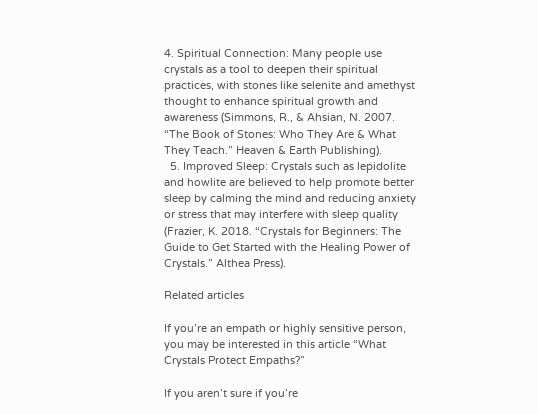4. Spiritual Connection: Many people use crystals as a tool to deepen their spiritual practices, with stones like selenite and amethyst thought to enhance spiritual growth and awareness (Simmons, R., & Ahsian, N. 2007. “The Book of Stones: Who They Are & What They Teach.” Heaven & Earth Publishing).
  5. Improved Sleep: Crystals such as lepidolite and howlite are believed to help promote better sleep by calming the mind and reducing anxiety or stress that may interfere with sleep quality (Frazier, K. 2018. “Crystals for Beginners: The Guide to Get Started with the Healing Power of Crystals.” Althea Press).

Related articles

If you’re an empath or highly sensitive person, you may be interested in this article “What Crystals Protect Empaths?”

If you aren’t sure if you’re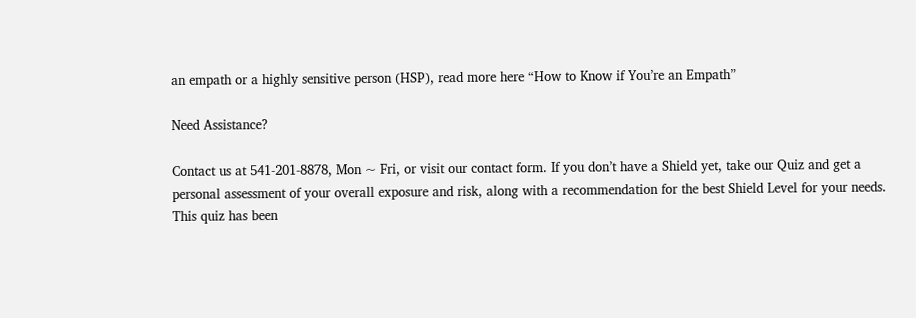an empath or a highly sensitive person (HSP), read more here “How to Know if You’re an Empath”

Need Assistance?

Contact us at 541-201-8878, Mon ~ Fri, or visit our contact form. If you don’t have a Shield yet, take our Quiz and get a personal assessment of your overall exposure and risk, along with a recommendation for the best Shield Level for your needs. This quiz has been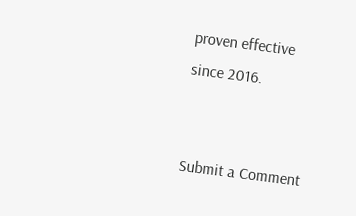proven effective since 2016.


Submit a Comment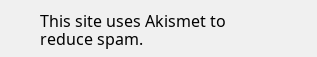This site uses Akismet to reduce spam.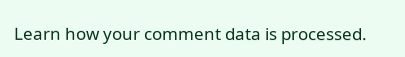Learn how your comment data is processed.